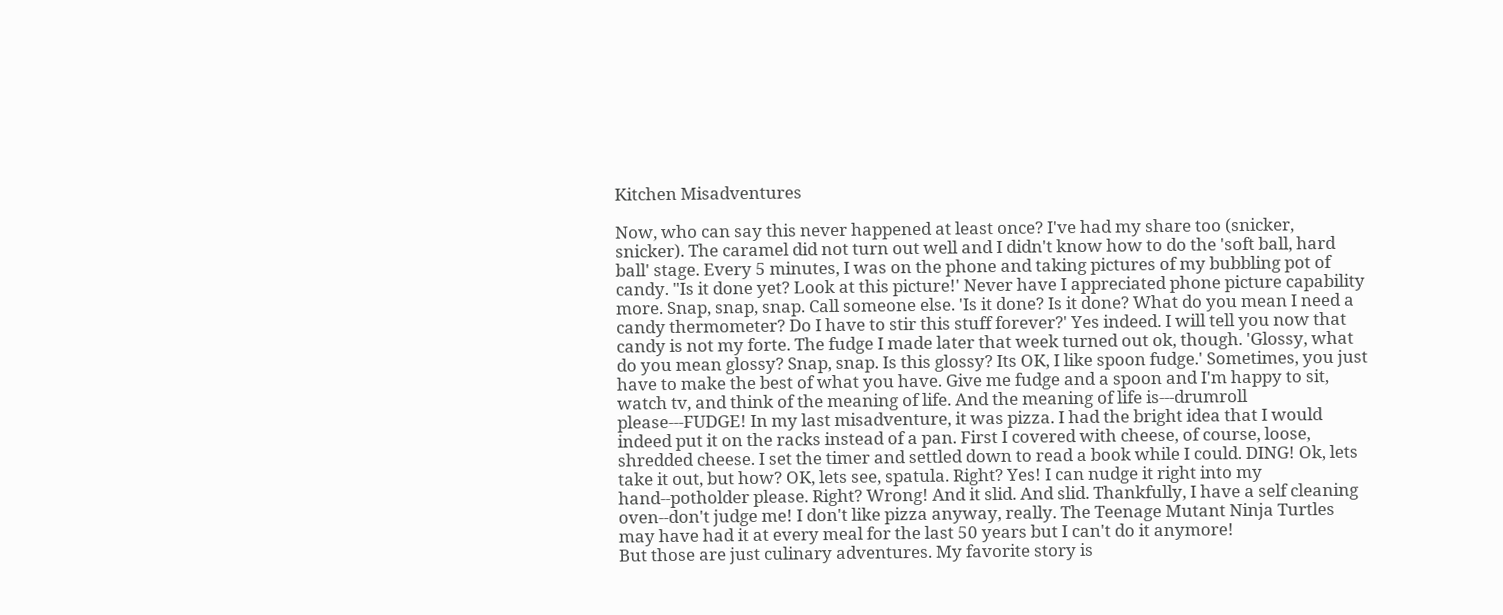Kitchen Misadventures

Now, who can say this never happened at least once? I've had my share too (snicker, snicker). The caramel did not turn out well and I didn't know how to do the 'soft ball, hard ball' stage. Every 5 minutes, I was on the phone and taking pictures of my bubbling pot of candy. "Is it done yet? Look at this picture!' Never have I appreciated phone picture capability more. Snap, snap, snap. Call someone else. 'Is it done? Is it done? What do you mean I need a candy thermometer? Do I have to stir this stuff forever?' Yes indeed. I will tell you now that candy is not my forte. The fudge I made later that week turned out ok, though. 'Glossy, what do you mean glossy? Snap, snap. Is this glossy? Its OK, I like spoon fudge.' Sometimes, you just have to make the best of what you have. Give me fudge and a spoon and I'm happy to sit, watch tv, and think of the meaning of life. And the meaning of life is---drumroll please---FUDGE! In my last misadventure, it was pizza. I had the bright idea that I would indeed put it on the racks instead of a pan. First I covered with cheese, of course, loose, shredded cheese. I set the timer and settled down to read a book while I could. DING! Ok, lets take it out, but how? OK, lets see, spatula. Right? Yes! I can nudge it right into my hand--potholder please. Right? Wrong! And it slid. And slid. Thankfully, I have a self cleaning oven--don't judge me! I don't like pizza anyway, really. The Teenage Mutant Ninja Turtles may have had it at every meal for the last 50 years but I can't do it anymore!
But those are just culinary adventures. My favorite story is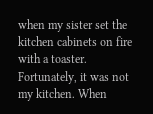when my sister set the kitchen cabinets on fire with a toaster. Fortunately, it was not my kitchen. When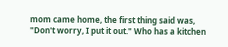mom came home, the first thing said was, "Don't worry, I put it out." Who has a kitchen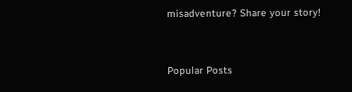misadventure? Share your story!


Popular Posts